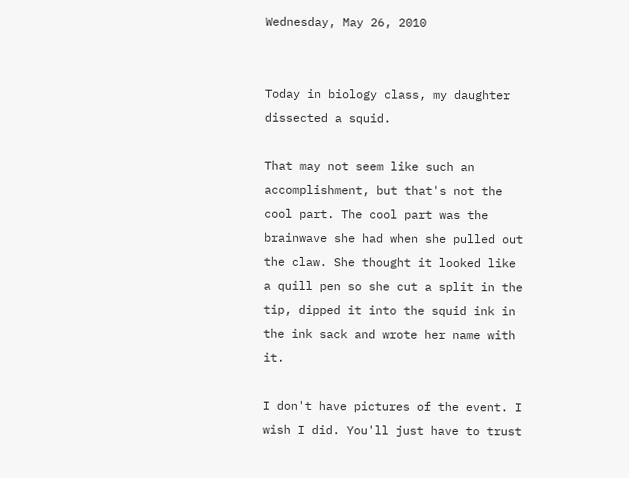Wednesday, May 26, 2010


Today in biology class, my daughter dissected a squid.

That may not seem like such an accomplishment, but that's not the cool part. The cool part was the brainwave she had when she pulled out the claw. She thought it looked like a quill pen so she cut a split in the tip, dipped it into the squid ink in the ink sack and wrote her name with it.

I don't have pictures of the event. I wish I did. You'll just have to trust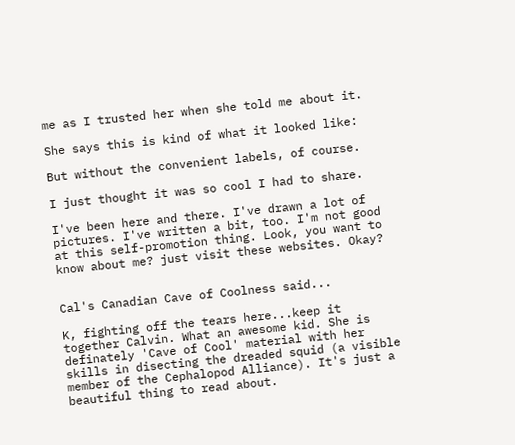me as I trusted her when she told me about it.

She says this is kind of what it looked like:

But without the convenient labels, of course.

I just thought it was so cool I had to share.

I've been here and there. I've drawn a lot of pictures. I've written a bit, too. I'm not good at this self-promotion thing. Look, you want to know about me? just visit these websites. Okay?


Cal's Canadian Cave of Coolness said...

K, fighting off the tears here...keep it together Calvin. What an awesome kid. She is definately 'Cave of Cool' material with her skills in disecting the dreaded squid (a visible member of the Cephalopod Alliance). It's just a beautiful thing to read about.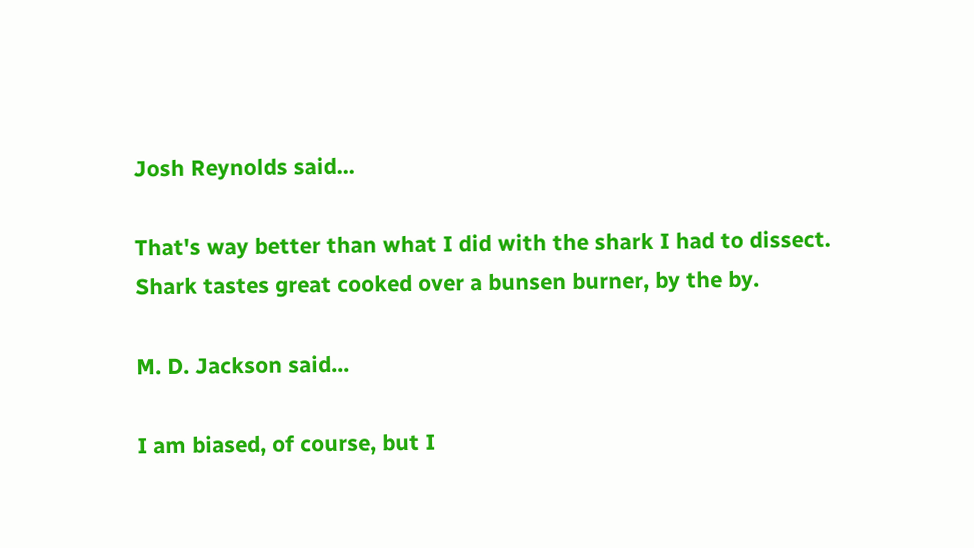Josh Reynolds said...

That's way better than what I did with the shark I had to dissect.
Shark tastes great cooked over a bunsen burner, by the by.

M. D. Jackson said...

I am biased, of course, but I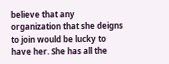believe that any organization that she deigns to join would be lucky to have her. She has all the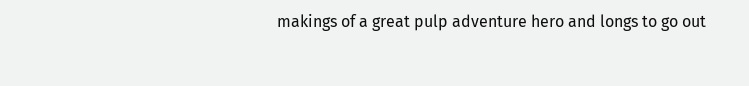makings of a great pulp adventure hero and longs to go out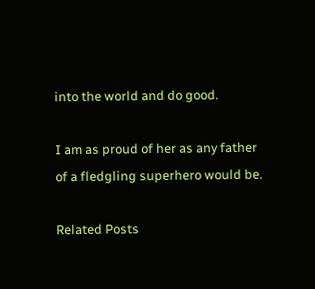into the world and do good.

I am as proud of her as any father of a fledgling superhero would be.

Related Posts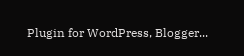Plugin for WordPress, Blogger...